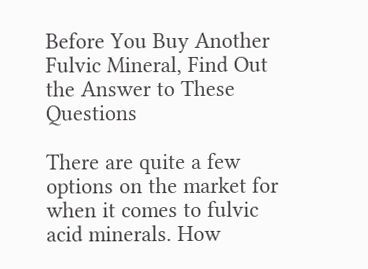Before You Buy Another Fulvic Mineral, Find Out the Answer to These Questions

There are quite a few options on the market for when it comes to fulvic acid minerals. How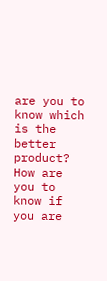are you to know which is the better product? How are you to know if you are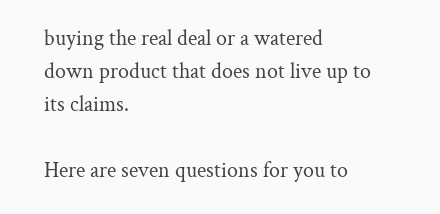buying the real deal or a watered down product that does not live up to its claims.

Here are seven questions for you to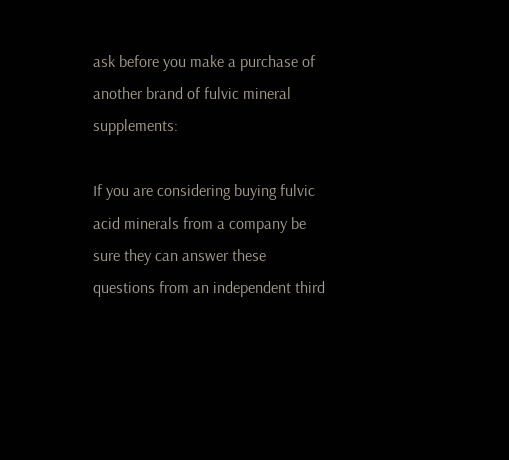ask before you make a purchase of another brand of fulvic mineral supplements:

If you are considering buying fulvic acid minerals from a company be sure they can answer these questions from an independent third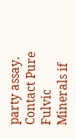party assay. Contact Pure Fulvic Minerals if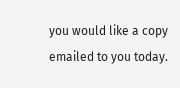you would like a copy emailed to you today.